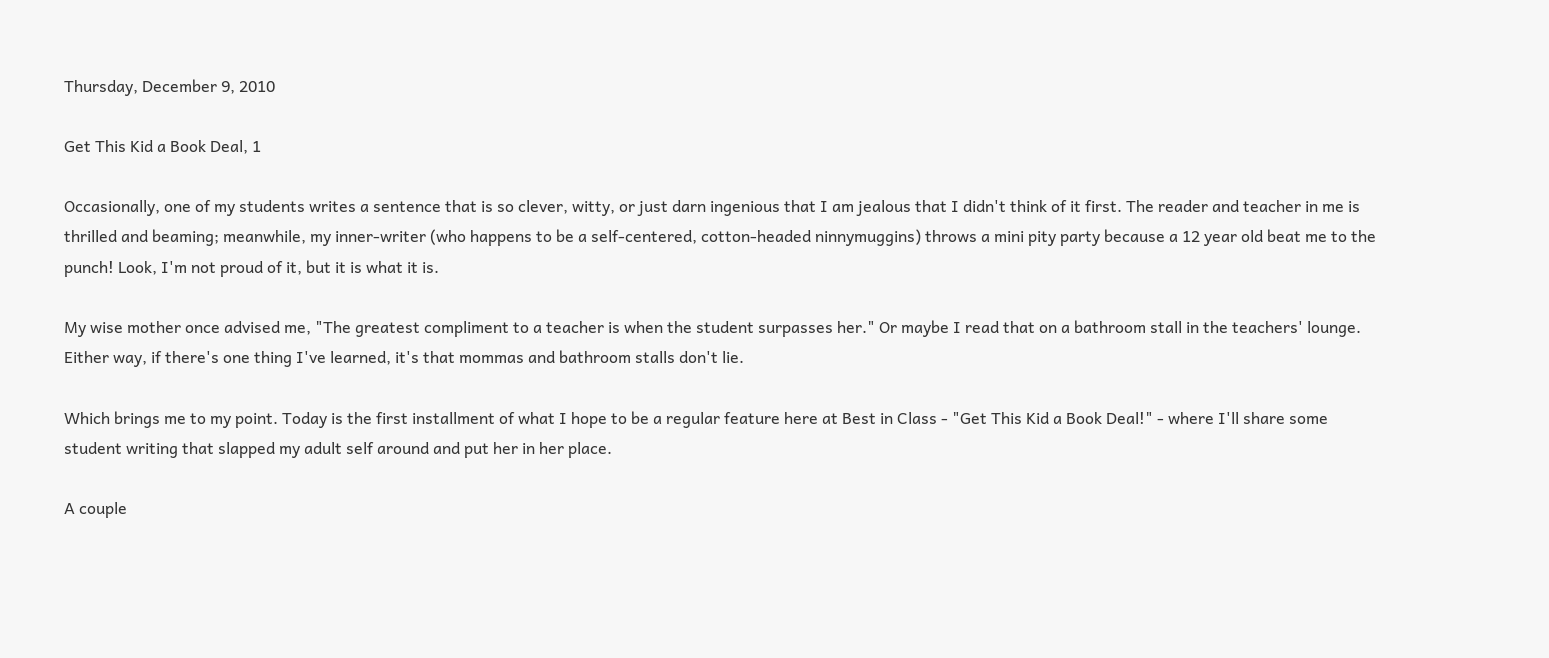Thursday, December 9, 2010

Get This Kid a Book Deal, 1

Occasionally, one of my students writes a sentence that is so clever, witty, or just darn ingenious that I am jealous that I didn't think of it first. The reader and teacher in me is thrilled and beaming; meanwhile, my inner-writer (who happens to be a self-centered, cotton-headed ninnymuggins) throws a mini pity party because a 12 year old beat me to the punch! Look, I'm not proud of it, but it is what it is.

My wise mother once advised me, "The greatest compliment to a teacher is when the student surpasses her." Or maybe I read that on a bathroom stall in the teachers' lounge. Either way, if there's one thing I've learned, it's that mommas and bathroom stalls don't lie.

Which brings me to my point. Today is the first installment of what I hope to be a regular feature here at Best in Class - "Get This Kid a Book Deal!" - where I'll share some student writing that slapped my adult self around and put her in her place.

A couple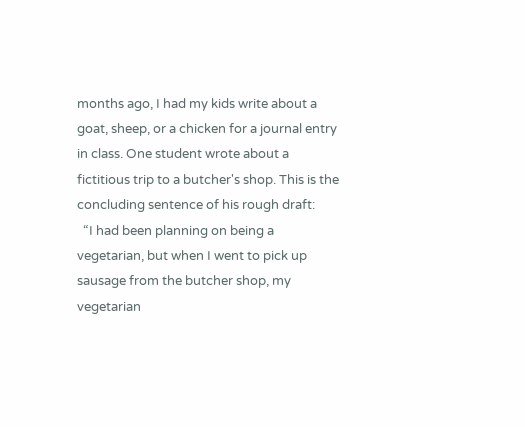months ago, I had my kids write about a goat, sheep, or a chicken for a journal entry in class. One student wrote about a fictitious trip to a butcher's shop. This is the concluding sentence of his rough draft:
  “I had been planning on being a vegetarian, but when I went to pick up sausage from the butcher shop, my vegetarian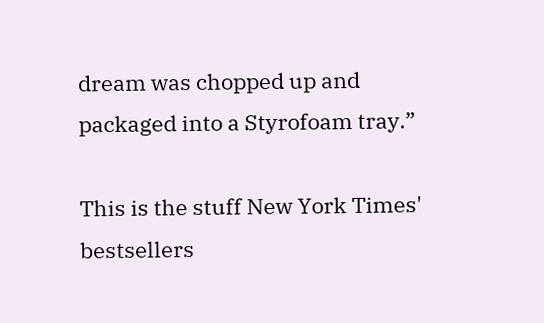dream was chopped up and packaged into a Styrofoam tray.”

This is the stuff New York Times' bestsellers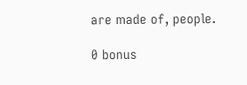are made of, people.

0 bonus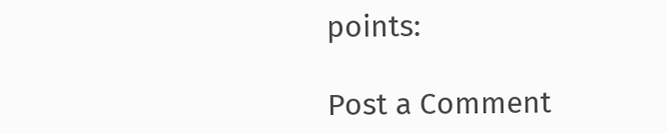points:

Post a Comment